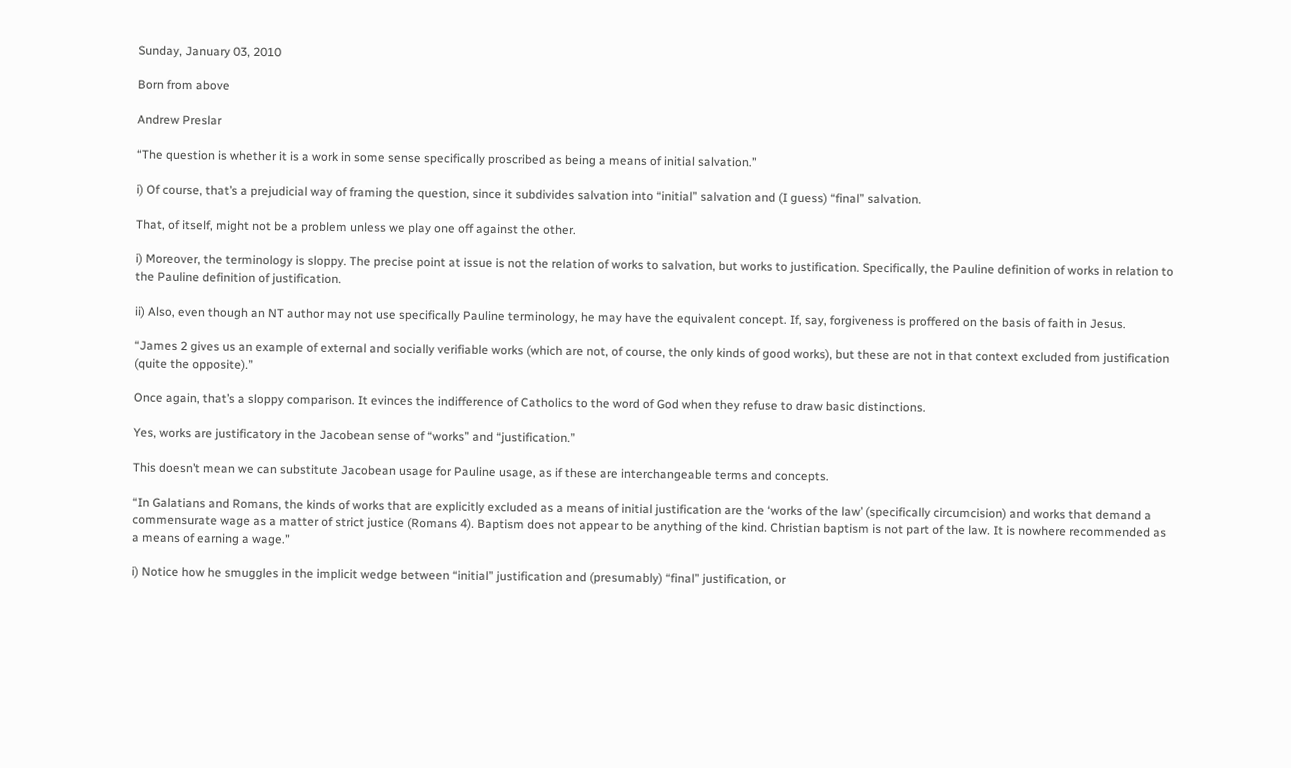Sunday, January 03, 2010

Born from above

Andrew Preslar

“The question is whether it is a work in some sense specifically proscribed as being a means of initial salvation.”

i) Of course, that’s a prejudicial way of framing the question, since it subdivides salvation into “initial” salvation and (I guess) “final” salvation.

That, of itself, might not be a problem unless we play one off against the other.

i) Moreover, the terminology is sloppy. The precise point at issue is not the relation of works to salvation, but works to justification. Specifically, the Pauline definition of works in relation to the Pauline definition of justification.

ii) Also, even though an NT author may not use specifically Pauline terminology, he may have the equivalent concept. If, say, forgiveness is proffered on the basis of faith in Jesus.

“James 2 gives us an example of external and socially verifiable works (which are not, of course, the only kinds of good works), but these are not in that context excluded from justification (quite the opposite).”

Once again, that’s a sloppy comparison. It evinces the indifference of Catholics to the word of God when they refuse to draw basic distinctions.

Yes, works are justificatory in the Jacobean sense of “works” and “justification.”

This doesn’t mean we can substitute Jacobean usage for Pauline usage, as if these are interchangeable terms and concepts.

“In Galatians and Romans, the kinds of works that are explicitly excluded as a means of initial justification are the ‘works of the law’ (specifically circumcision) and works that demand a commensurate wage as a matter of strict justice (Romans 4). Baptism does not appear to be anything of the kind. Christian baptism is not part of the law. It is nowhere recommended as a means of earning a wage.”

i) Notice how he smuggles in the implicit wedge between “initial” justification and (presumably) “final” justification, or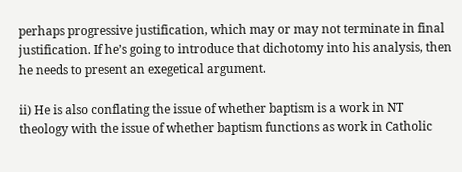perhaps progressive justification, which may or may not terminate in final justification. If he’s going to introduce that dichotomy into his analysis, then he needs to present an exegetical argument.

ii) He is also conflating the issue of whether baptism is a work in NT theology with the issue of whether baptism functions as work in Catholic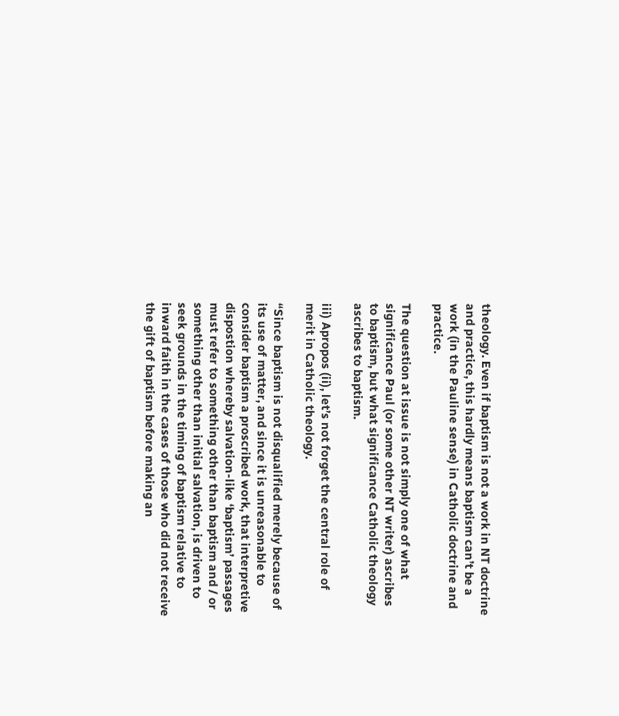theology. Even if baptism is not a work in NT doctrine and practice, this hardly means baptism can’t be a work (in the Pauline sense) in Catholic doctrine and practice.

The question at issue is not simply one of what significance Paul (or some other NT writer) ascribes to baptism, but what significance Catholic theology ascribes to baptism.

iii) Apropos (ii), let’s not forget the central role of merit in Catholic theology.

“Since baptism is not disqualified merely because of its use of matter, and since it is unreasonable to consider baptism a proscribed work, that interpretive dispostion whereby salvation-like ‘baptism’ passages must refer to something other than baptism and / or something other than initial salvation, is driven to seek grounds in the timing of baptism relative to inward faith in the cases of those who did not receive the gift of baptism before making an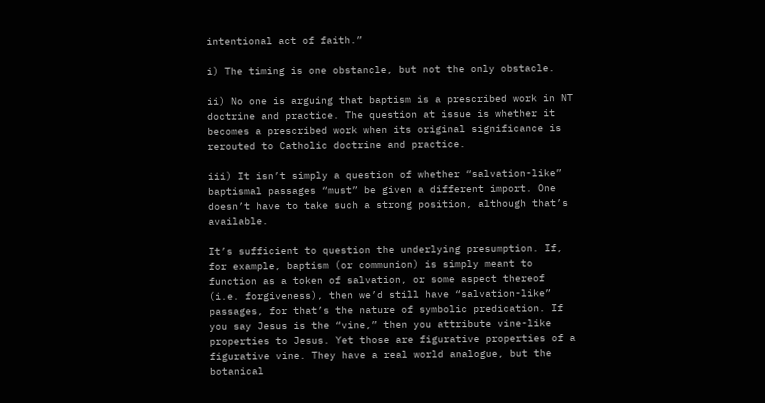intentional act of faith.”

i) The timing is one obstancle, but not the only obstacle.

ii) No one is arguing that baptism is a prescribed work in NT doctrine and practice. The question at issue is whether it becomes a prescribed work when its original significance is rerouted to Catholic doctrine and practice.

iii) It isn’t simply a question of whether “salvation-like” baptismal passages “must” be given a different import. One doesn’t have to take such a strong position, although that’s available.

It’s sufficient to question the underlying presumption. If, for example, baptism (or communion) is simply meant to function as a token of salvation, or some aspect thereof (i.e. forgiveness), then we’d still have “salvation-like” passages, for that’s the nature of symbolic predication. If you say Jesus is the “vine,” then you attribute vine-like properties to Jesus. Yet those are figurative properties of a figurative vine. They have a real world analogue, but the botanical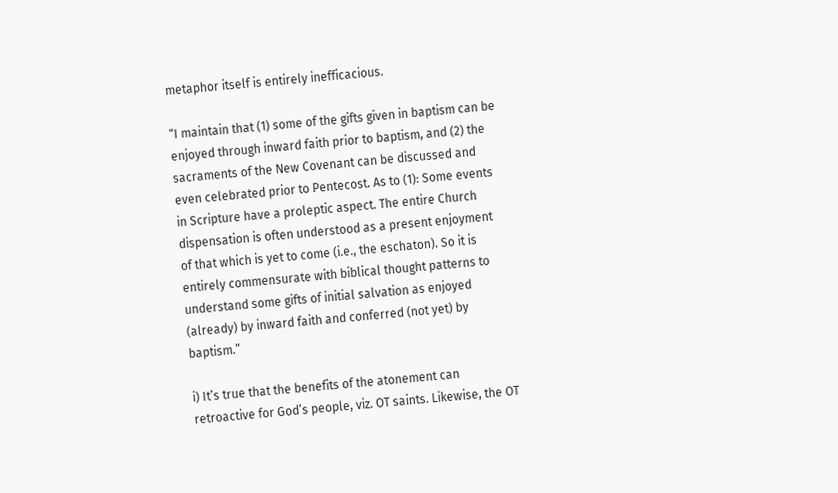metaphor itself is entirely inefficacious.

“I maintain that (1) some of the gifts given in baptism can be enjoyed through inward faith prior to baptism, and (2) the sacraments of the New Covenant can be discussed and even celebrated prior to Pentecost. As to (1): Some events in Scripture have a proleptic aspect. The entire Church dispensation is often understood as a present enjoyment of that which is yet to come (i.e., the eschaton). So it is entirely commensurate with biblical thought patterns to understand some gifts of initial salvation as enjoyed (already) by inward faith and conferred (not yet) by baptism.”

i) It’s true that the benefits of the atonement can retroactive for God’s people, viz. OT saints. Likewise, the OT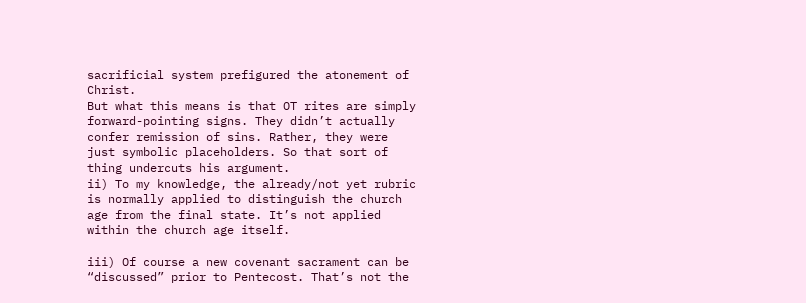sacrificial system prefigured the atonement of Christ.
But what this means is that OT rites are simply forward-pointing signs. They didn’t actually confer remission of sins. Rather, they were just symbolic placeholders. So that sort of thing undercuts his argument.
ii) To my knowledge, the already/not yet rubric is normally applied to distinguish the church age from the final state. It’s not applied within the church age itself.

iii) Of course a new covenant sacrament can be “discussed” prior to Pentecost. That’s not the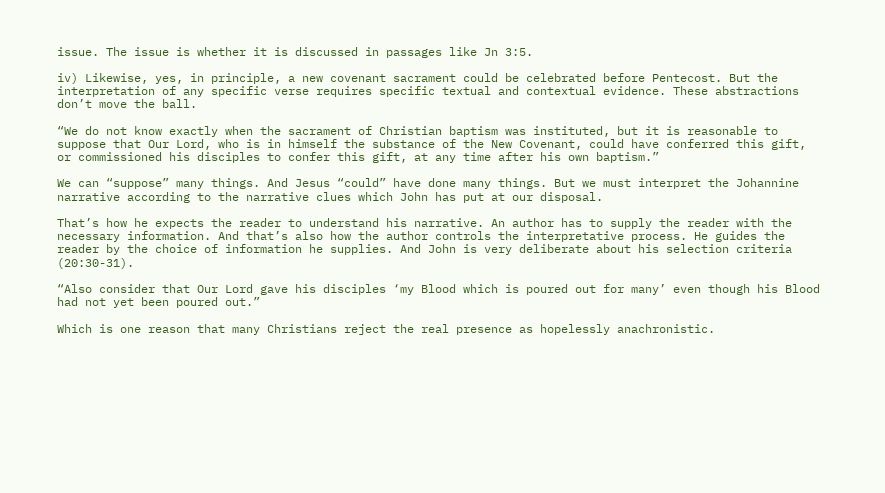issue. The issue is whether it is discussed in passages like Jn 3:5.

iv) Likewise, yes, in principle, a new covenant sacrament could be celebrated before Pentecost. But the interpretation of any specific verse requires specific textual and contextual evidence. These abstractions don’t move the ball.

“We do not know exactly when the sacrament of Christian baptism was instituted, but it is reasonable to suppose that Our Lord, who is in himself the substance of the New Covenant, could have conferred this gift, or commissioned his disciples to confer this gift, at any time after his own baptism.”

We can “suppose” many things. And Jesus “could” have done many things. But we must interpret the Johannine narrative according to the narrative clues which John has put at our disposal.

That’s how he expects the reader to understand his narrative. An author has to supply the reader with the necessary information. And that’s also how the author controls the interpretative process. He guides the reader by the choice of information he supplies. And John is very deliberate about his selection criteria (20:30-31).

“Also consider that Our Lord gave his disciples ‘my Blood which is poured out for many’ even though his Blood had not yet been poured out.”

Which is one reason that many Christians reject the real presence as hopelessly anachronistic.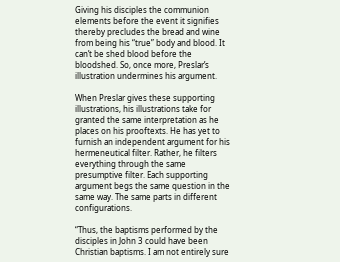Giving his disciples the communion elements before the event it signifies thereby precludes the bread and wine from being his “true” body and blood. It can’t be shed blood before the bloodshed. So, once more, Preslar’s illustration undermines his argument.

When Preslar gives these supporting illustrations, his illustrations take for granted the same interpretation as he places on his prooftexts. He has yet to furnish an independent argument for his hermeneutical filter. Rather, he filters everything through the same presumptive filter. Each supporting argument begs the same question in the same way. The same parts in different configurations.

“Thus, the baptisms performed by the disciples in John 3 could have been Christian baptisms. I am not entirely sure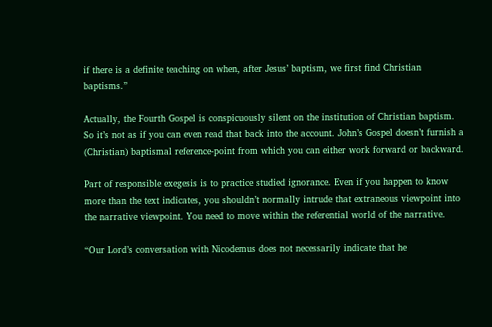if there is a definite teaching on when, after Jesus’ baptism, we first find Christian baptisms.”

Actually, the Fourth Gospel is conspicuously silent on the institution of Christian baptism. So it’s not as if you can even read that back into the account. John’s Gospel doesn’t furnish a (Christian) baptismal reference-point from which you can either work forward or backward.

Part of responsible exegesis is to practice studied ignorance. Even if you happen to know more than the text indicates, you shouldn’t normally intrude that extraneous viewpoint into the narrative viewpoint. You need to move within the referential world of the narrative.

“Our Lord’s conversation with Nicodemus does not necessarily indicate that he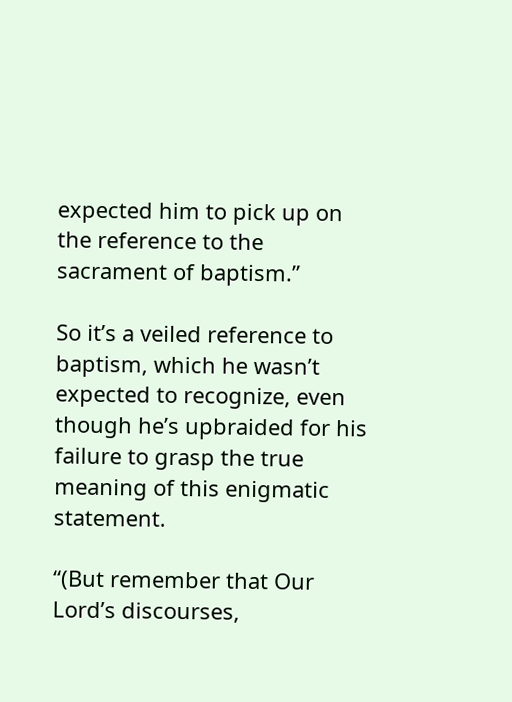expected him to pick up on the reference to the sacrament of baptism.”

So it’s a veiled reference to baptism, which he wasn’t expected to recognize, even though he’s upbraided for his failure to grasp the true meaning of this enigmatic statement.

“(But remember that Our Lord’s discourses,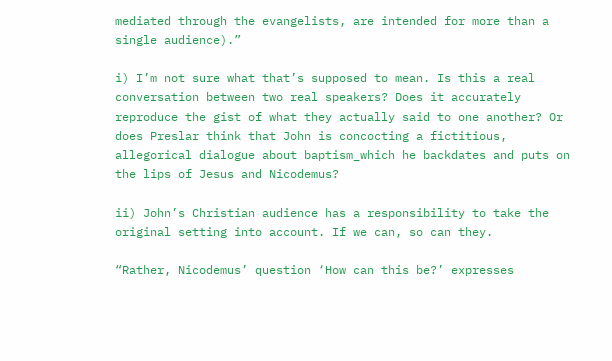mediated through the evangelists, are intended for more than a single audience).”

i) I’m not sure what that’s supposed to mean. Is this a real conversation between two real speakers? Does it accurately reproduce the gist of what they actually said to one another? Or does Preslar think that John is concocting a fictitious, allegorical dialogue about baptism_which he backdates and puts on the lips of Jesus and Nicodemus?

ii) John’s Christian audience has a responsibility to take the original setting into account. If we can, so can they.

“Rather, Nicodemus’ question ‘How can this be?’ expresses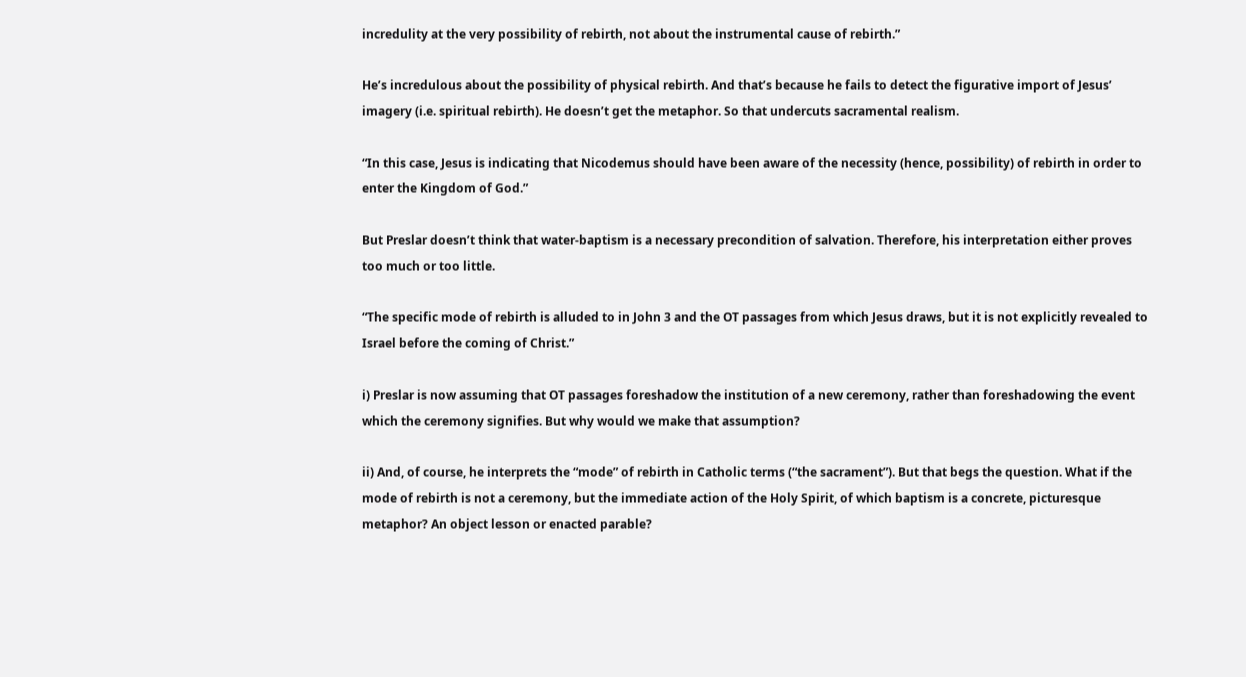incredulity at the very possibility of rebirth, not about the instrumental cause of rebirth.”

He’s incredulous about the possibility of physical rebirth. And that’s because he fails to detect the figurative import of Jesus’ imagery (i.e. spiritual rebirth). He doesn’t get the metaphor. So that undercuts sacramental realism.

“In this case, Jesus is indicating that Nicodemus should have been aware of the necessity (hence, possibility) of rebirth in order to enter the Kingdom of God.”

But Preslar doesn’t think that water-baptism is a necessary precondition of salvation. Therefore, his interpretation either proves too much or too little.

“The specific mode of rebirth is alluded to in John 3 and the OT passages from which Jesus draws, but it is not explicitly revealed to Israel before the coming of Christ.”

i) Preslar is now assuming that OT passages foreshadow the institution of a new ceremony, rather than foreshadowing the event which the ceremony signifies. But why would we make that assumption?

ii) And, of course, he interprets the “mode” of rebirth in Catholic terms (“the sacrament”). But that begs the question. What if the mode of rebirth is not a ceremony, but the immediate action of the Holy Spirit, of which baptism is a concrete, picturesque metaphor? An object lesson or enacted parable?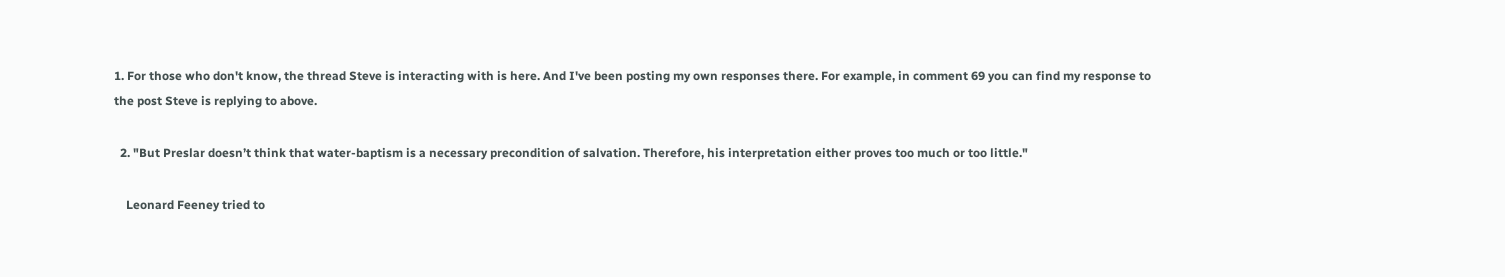1. For those who don't know, the thread Steve is interacting with is here. And I've been posting my own responses there. For example, in comment 69 you can find my response to the post Steve is replying to above.

  2. "But Preslar doesn’t think that water-baptism is a necessary precondition of salvation. Therefore, his interpretation either proves too much or too little."

    Leonard Feeney tried to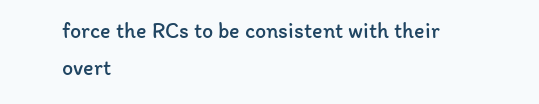force the RCs to be consistent with their overt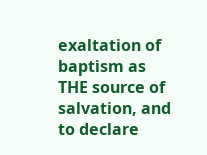exaltation of baptism as THE source of salvation, and to declare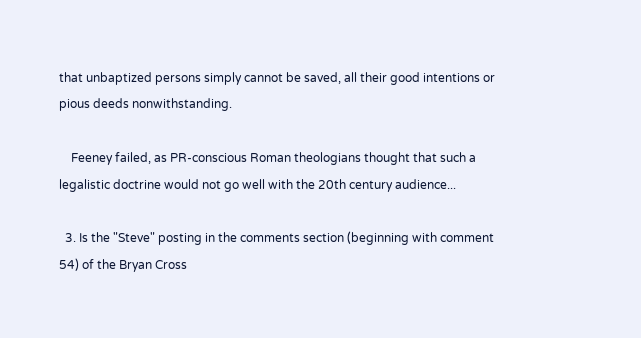that unbaptized persons simply cannot be saved, all their good intentions or pious deeds nonwithstanding.

    Feeney failed, as PR-conscious Roman theologians thought that such a legalistic doctrine would not go well with the 20th century audience...

  3. Is the "Steve" posting in the comments section (beginning with comment 54) of the Bryan Cross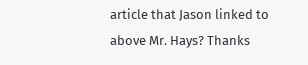article that Jason linked to above Mr. Hays? Thanks